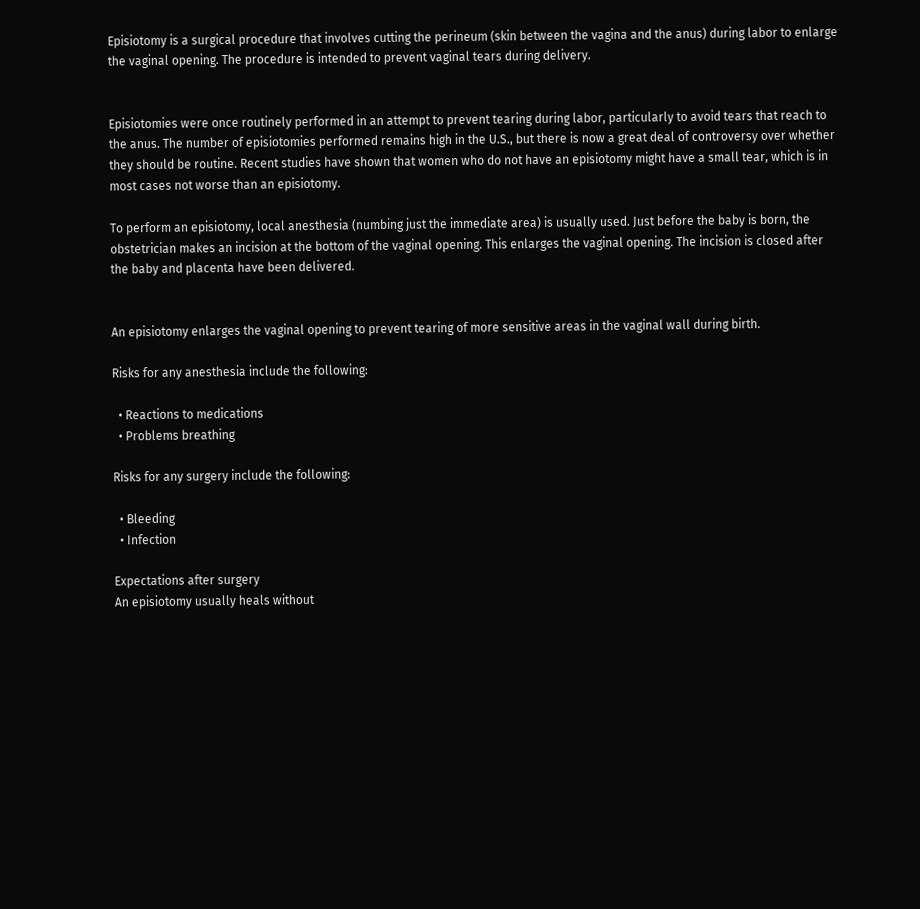Episiotomy is a surgical procedure that involves cutting the perineum (skin between the vagina and the anus) during labor to enlarge the vaginal opening. The procedure is intended to prevent vaginal tears during delivery.


Episiotomies were once routinely performed in an attempt to prevent tearing during labor, particularly to avoid tears that reach to the anus. The number of episiotomies performed remains high in the U.S., but there is now a great deal of controversy over whether they should be routine. Recent studies have shown that women who do not have an episiotomy might have a small tear, which is in most cases not worse than an episiotomy.

To perform an episiotomy, local anesthesia (numbing just the immediate area) is usually used. Just before the baby is born, the obstetrician makes an incision at the bottom of the vaginal opening. This enlarges the vaginal opening. The incision is closed after the baby and placenta have been delivered.


An episiotomy enlarges the vaginal opening to prevent tearing of more sensitive areas in the vaginal wall during birth.

Risks for any anesthesia include the following:

  • Reactions to medications
  • Problems breathing

Risks for any surgery include the following:

  • Bleeding
  • Infection

Expectations after surgery
An episiotomy usually heals without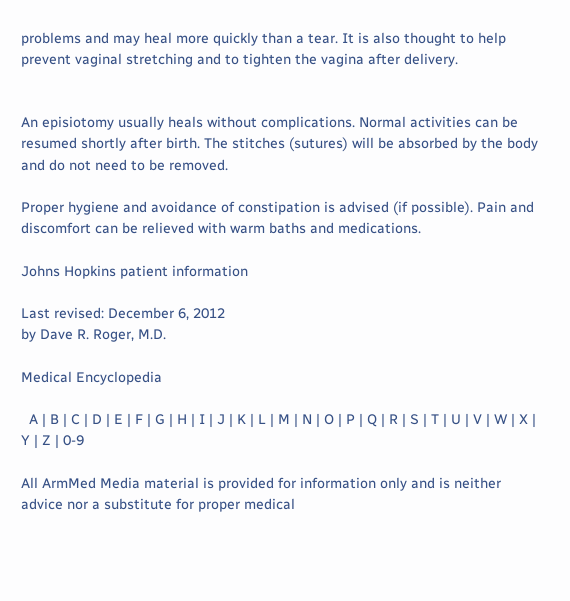problems and may heal more quickly than a tear. It is also thought to help prevent vaginal stretching and to tighten the vagina after delivery.


An episiotomy usually heals without complications. Normal activities can be resumed shortly after birth. The stitches (sutures) will be absorbed by the body and do not need to be removed.

Proper hygiene and avoidance of constipation is advised (if possible). Pain and discomfort can be relieved with warm baths and medications.

Johns Hopkins patient information

Last revised: December 6, 2012
by Dave R. Roger, M.D.

Medical Encyclopedia

  A | B | C | D | E | F | G | H | I | J | K | L | M | N | O | P | Q | R | S | T | U | V | W | X | Y | Z | 0-9

All ArmMed Media material is provided for information only and is neither advice nor a substitute for proper medical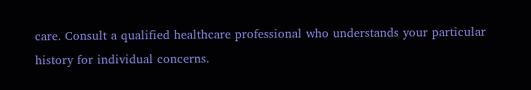care. Consult a qualified healthcare professional who understands your particular history for individual concerns.